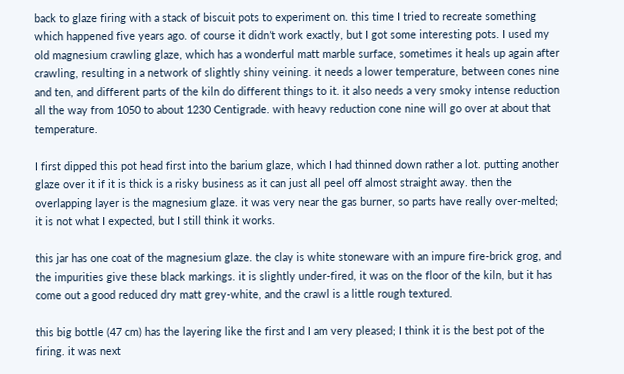back to glaze firing with a stack of biscuit pots to experiment on. this time I tried to recreate something which happened five years ago. of course it didn’t work exactly, but I got some interesting pots. I used my old magnesium crawling glaze, which has a wonderful matt marble surface, sometimes it heals up again after crawling, resulting in a network of slightly shiny veining. it needs a lower temperature, between cones nine and ten, and different parts of the kiln do different things to it. it also needs a very smoky intense reduction all the way from 1050 to about 1230 Centigrade. with heavy reduction cone nine will go over at about that temperature.

I first dipped this pot head first into the barium glaze, which I had thinned down rather a lot. putting another glaze over it if it is thick is a risky business as it can just all peel off almost straight away. then the overlapping layer is the magnesium glaze. it was very near the gas burner, so parts have really over-melted; it is not what I expected, but I still think it works.

this jar has one coat of the magnesium glaze. the clay is white stoneware with an impure fire-brick grog, and the impurities give these black markings. it is slightly under-fired, it was on the floor of the kiln, but it has come out a good reduced dry matt grey-white, and the crawl is a little rough textured.

this big bottle (47 cm) has the layering like the first and I am very pleased; I think it is the best pot of the firing. it was next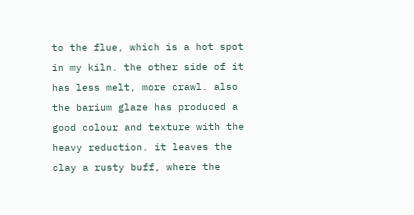to the flue, which is a hot spot in my kiln. the other side of it has less melt, more crawl. also the barium glaze has produced a good colour and texture with the heavy reduction. it leaves the clay a rusty buff, where the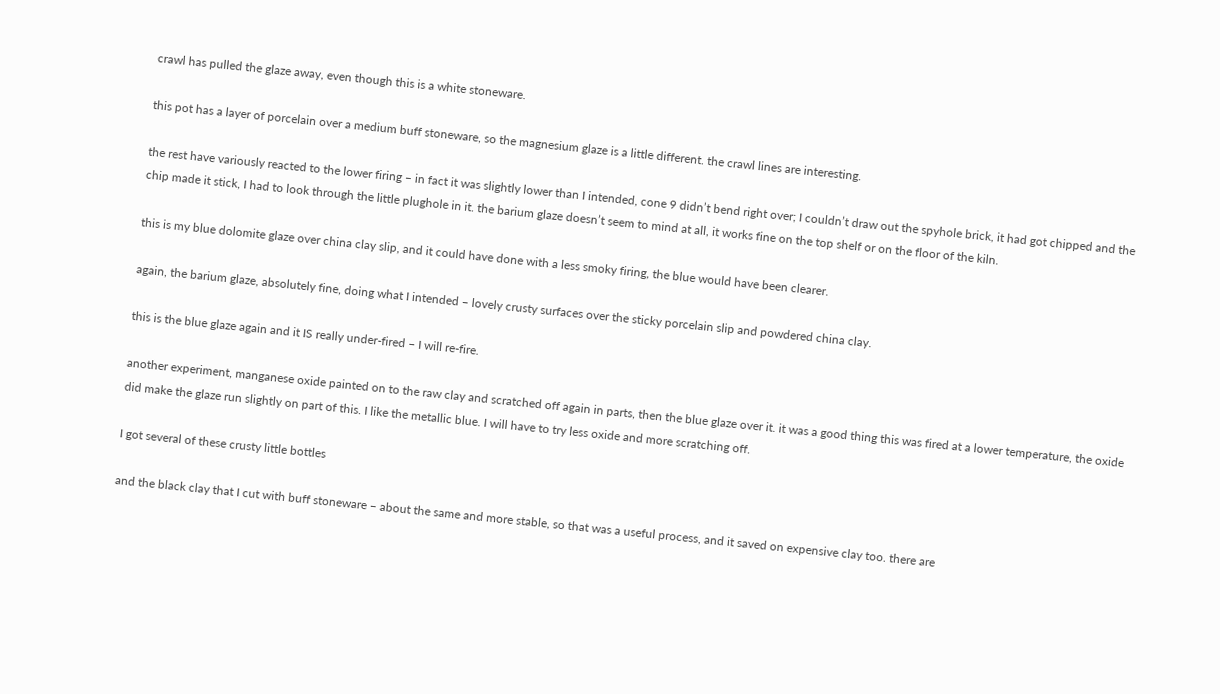crawl has pulled the glaze away, even though this is a white stoneware.

this pot has a layer of porcelain over a medium buff stoneware, so the magnesium glaze is a little different. the crawl lines are interesting.

the rest have variously reacted to the lower firing – in fact it was slightly lower than I intended, cone 9 didn’t bend right over; I couldn’t draw out the spyhole brick, it had got chipped and the chip made it stick, I had to look through the little plughole in it. the barium glaze doesn’t seem to mind at all, it works fine on the top shelf or on the floor of the kiln.

this is my blue dolomite glaze over china clay slip, and it could have done with a less smoky firing, the blue would have been clearer.

again, the barium glaze, absolutely fine, doing what I intended – lovely crusty surfaces over the sticky porcelain slip and powdered china clay.

this is the blue glaze again and it IS really under-fired – I will re-fire.

another experiment, manganese oxide painted on to the raw clay and scratched off again in parts, then the blue glaze over it. it was a good thing this was fired at a lower temperature, the oxide did make the glaze run slightly on part of this. I like the metallic blue. I will have to try less oxide and more scratching off.

I got several of these crusty little bottles

and the black clay that I cut with buff stoneware – about the same and more stable, so that was a useful process, and it saved on expensive clay too. there are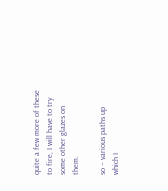quite a few more of these to fire, I will have to try some other glazes on them.

so – various paths up which I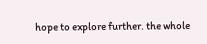hope to explore further. the whole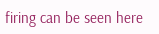firing can be seen here